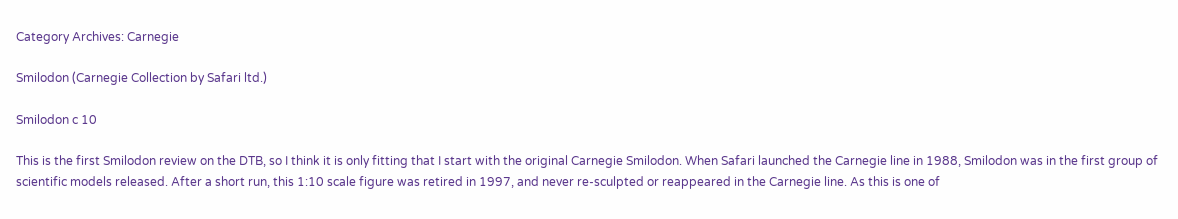Category Archives: Carnegie

Smilodon (Carnegie Collection by Safari ltd.)

Smilodon c 10

This is the first Smilodon review on the DTB, so I think it is only fitting that I start with the original Carnegie Smilodon. When Safari launched the Carnegie line in 1988, Smilodon was in the first group of scientific models released. After a short run, this 1:10 scale figure was retired in 1997, and never re-sculpted or reappeared in the Carnegie line. As this is one of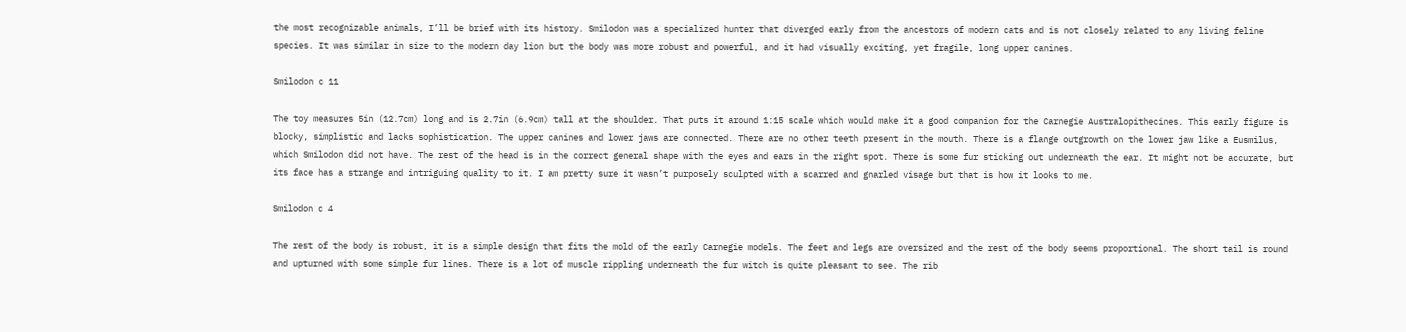the most recognizable animals, I’ll be brief with its history. Smilodon was a specialized hunter that diverged early from the ancestors of modern cats and is not closely related to any living feline species. It was similar in size to the modern day lion but the body was more robust and powerful, and it had visually exciting, yet fragile, long upper canines.

Smilodon c 11

The toy measures 5in (12.7cm) long and is 2.7in (6.9cm) tall at the shoulder. That puts it around 1:15 scale which would make it a good companion for the Carnegie Australopithecines. This early figure is blocky, simplistic and lacks sophistication. The upper canines and lower jaws are connected. There are no other teeth present in the mouth. There is a flange outgrowth on the lower jaw like a Eusmilus, which Smilodon did not have. The rest of the head is in the correct general shape with the eyes and ears in the right spot. There is some fur sticking out underneath the ear. It might not be accurate, but its face has a strange and intriguing quality to it. I am pretty sure it wasn’t purposely sculpted with a scarred and gnarled visage but that is how it looks to me.

Smilodon c 4

The rest of the body is robust, it is a simple design that fits the mold of the early Carnegie models. The feet and legs are oversized and the rest of the body seems proportional. The short tail is round and upturned with some simple fur lines. There is a lot of muscle rippling underneath the fur witch is quite pleasant to see. The rib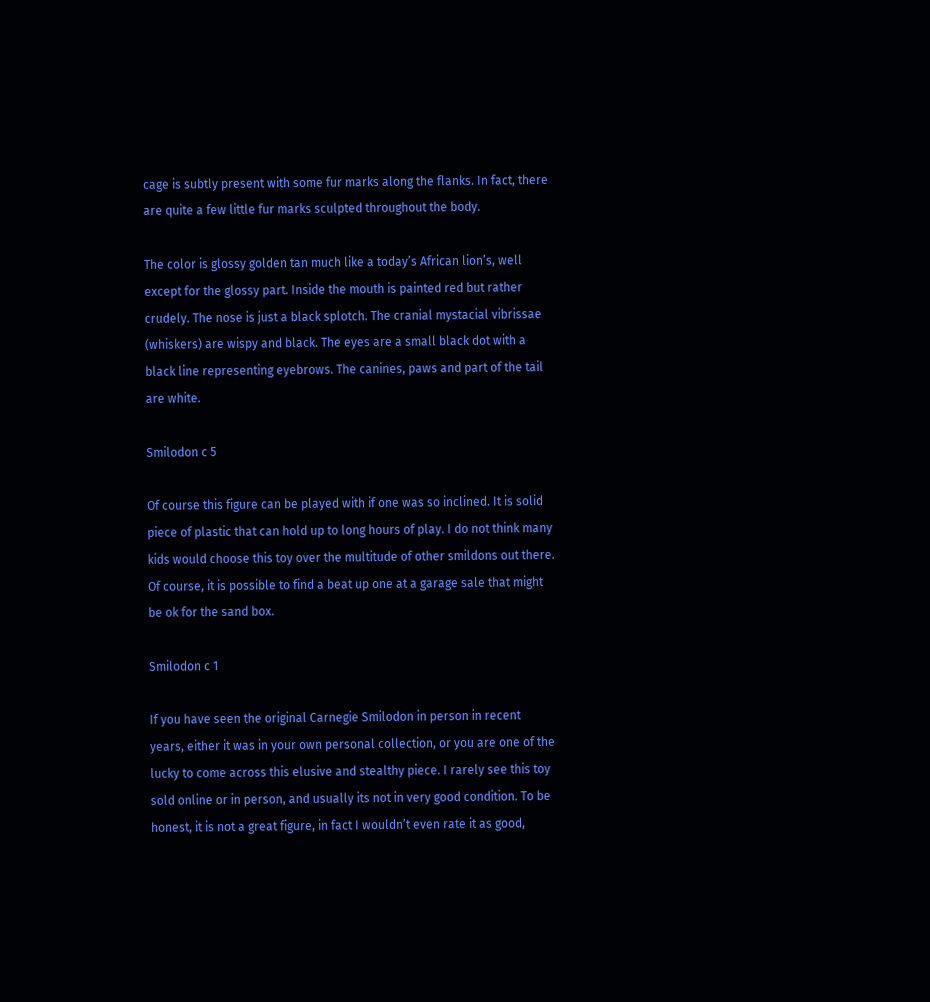cage is subtly present with some fur marks along the flanks. In fact, there are quite a few little fur marks sculpted throughout the body.

The color is glossy golden tan much like a today’s African lion’s, well except for the glossy part. Inside the mouth is painted red but rather crudely. The nose is just a black splotch. The cranial mystacial vibrissae (whiskers) are wispy and black. The eyes are a small black dot with a black line representing eyebrows. The canines, paws and part of the tail are white.

Smilodon c 5

Of course this figure can be played with if one was so inclined. It is solid piece of plastic that can hold up to long hours of play. I do not think many kids would choose this toy over the multitude of other smildons out there. Of course, it is possible to find a beat up one at a garage sale that might be ok for the sand box.

Smilodon c 1

If you have seen the original Carnegie Smilodon in person in recent years, either it was in your own personal collection, or you are one of the lucky to come across this elusive and stealthy piece. I rarely see this toy sold online or in person, and usually its not in very good condition. To be honest, it is not a great figure, in fact I wouldn’t even rate it as good,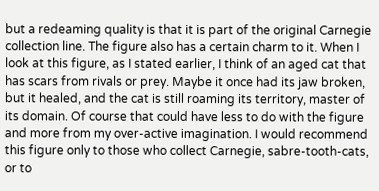but a redeaming quality is that it is part of the original Carnegie collection line. The figure also has a certain charm to it. When I look at this figure, as I stated earlier, I think of an aged cat that has scars from rivals or prey. Maybe it once had its jaw broken, but it healed, and the cat is still roaming its territory, master of its domain. Of course that could have less to do with the figure and more from my over-active imagination. I would recommend this figure only to those who collect Carnegie, sabre-tooth-cats, or to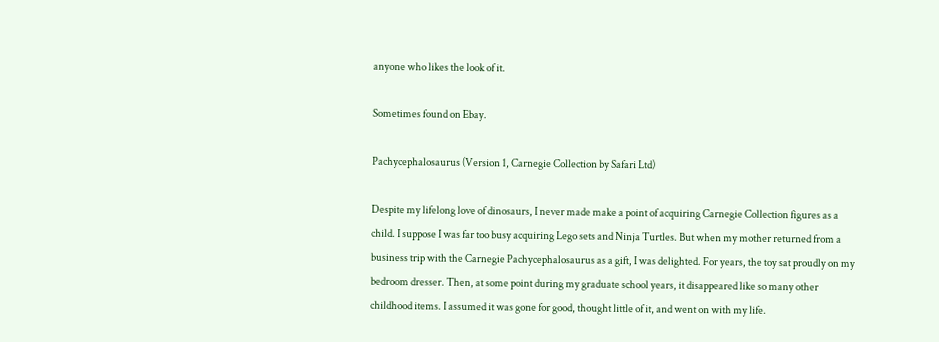anyone who likes the look of it.

Sometimes found on Ebay.

Pachycephalosaurus (Version 1, Carnegie Collection by Safari Ltd)

Despite my lifelong love of dinosaurs, I never made make a point of acquiring Carnegie Collection figures as a child. I suppose I was far too busy acquiring Lego sets and Ninja Turtles. But when my mother returned from a business trip with the Carnegie Pachycephalosaurus as a gift, I was delighted. For years, the toy sat proudly on my bedroom dresser. Then, at some point during my graduate school years, it disappeared like so many other childhood items. I assumed it was gone for good, thought little of it, and went on with my life.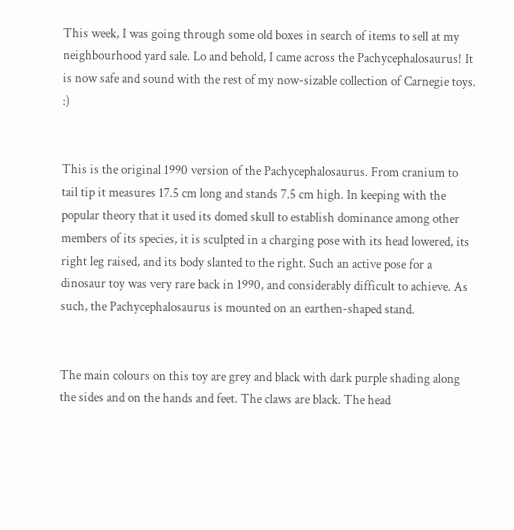This week, I was going through some old boxes in search of items to sell at my neighbourhood yard sale. Lo and behold, I came across the Pachycephalosaurus! It is now safe and sound with the rest of my now-sizable collection of Carnegie toys. :)


This is the original 1990 version of the Pachycephalosaurus. From cranium to tail tip it measures 17.5 cm long and stands 7.5 cm high. In keeping with the popular theory that it used its domed skull to establish dominance among other members of its species, it is sculpted in a charging pose with its head lowered, its right leg raised, and its body slanted to the right. Such an active pose for a dinosaur toy was very rare back in 1990, and considerably difficult to achieve. As such, the Pachycephalosaurus is mounted on an earthen-shaped stand.


The main colours on this toy are grey and black with dark purple shading along the sides and on the hands and feet. The claws are black. The head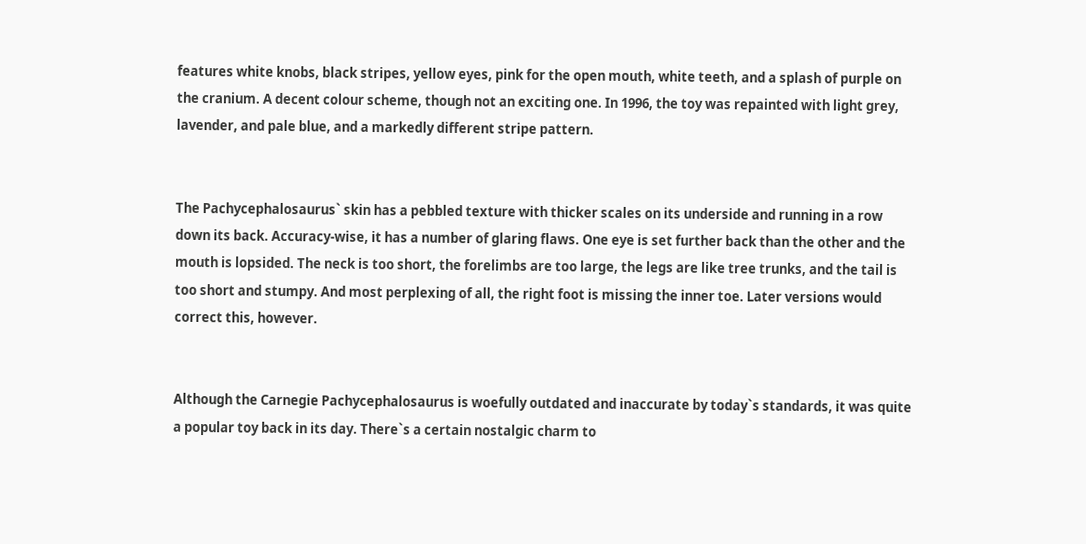features white knobs, black stripes, yellow eyes, pink for the open mouth, white teeth, and a splash of purple on the cranium. A decent colour scheme, though not an exciting one. In 1996, the toy was repainted with light grey, lavender, and pale blue, and a markedly different stripe pattern.


The Pachycephalosaurus` skin has a pebbled texture with thicker scales on its underside and running in a row down its back. Accuracy-wise, it has a number of glaring flaws. One eye is set further back than the other and the mouth is lopsided. The neck is too short, the forelimbs are too large, the legs are like tree trunks, and the tail is too short and stumpy. And most perplexing of all, the right foot is missing the inner toe. Later versions would correct this, however.


Although the Carnegie Pachycephalosaurus is woefully outdated and inaccurate by today`s standards, it was quite a popular toy back in its day. There`s a certain nostalgic charm to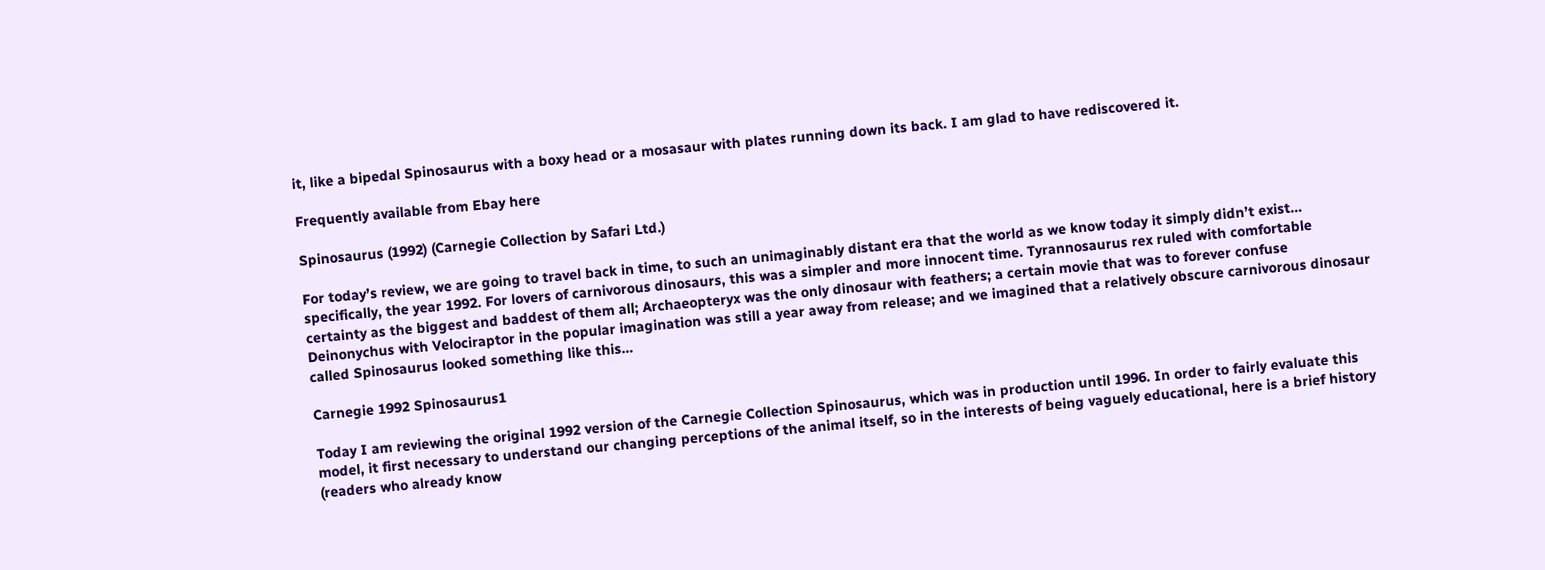it, like a bipedal Spinosaurus with a boxy head or a mosasaur with plates running down its back. I am glad to have rediscovered it.

Frequently available from Ebay here

Spinosaurus (1992) (Carnegie Collection by Safari Ltd.)

For today’s review, we are going to travel back in time, to such an unimaginably distant era that the world as we know today it simply didn’t exist… specifically, the year 1992. For lovers of carnivorous dinosaurs, this was a simpler and more innocent time. Tyrannosaurus rex ruled with comfortable certainty as the biggest and baddest of them all; Archaeopteryx was the only dinosaur with feathers; a certain movie that was to forever confuse Deinonychus with Velociraptor in the popular imagination was still a year away from release; and we imagined that a relatively obscure carnivorous dinosaur called Spinosaurus looked something like this…

Carnegie 1992 Spinosaurus1

Today I am reviewing the original 1992 version of the Carnegie Collection Spinosaurus, which was in production until 1996. In order to fairly evaluate this model, it first necessary to understand our changing perceptions of the animal itself, so in the interests of being vaguely educational, here is a brief history (readers who already know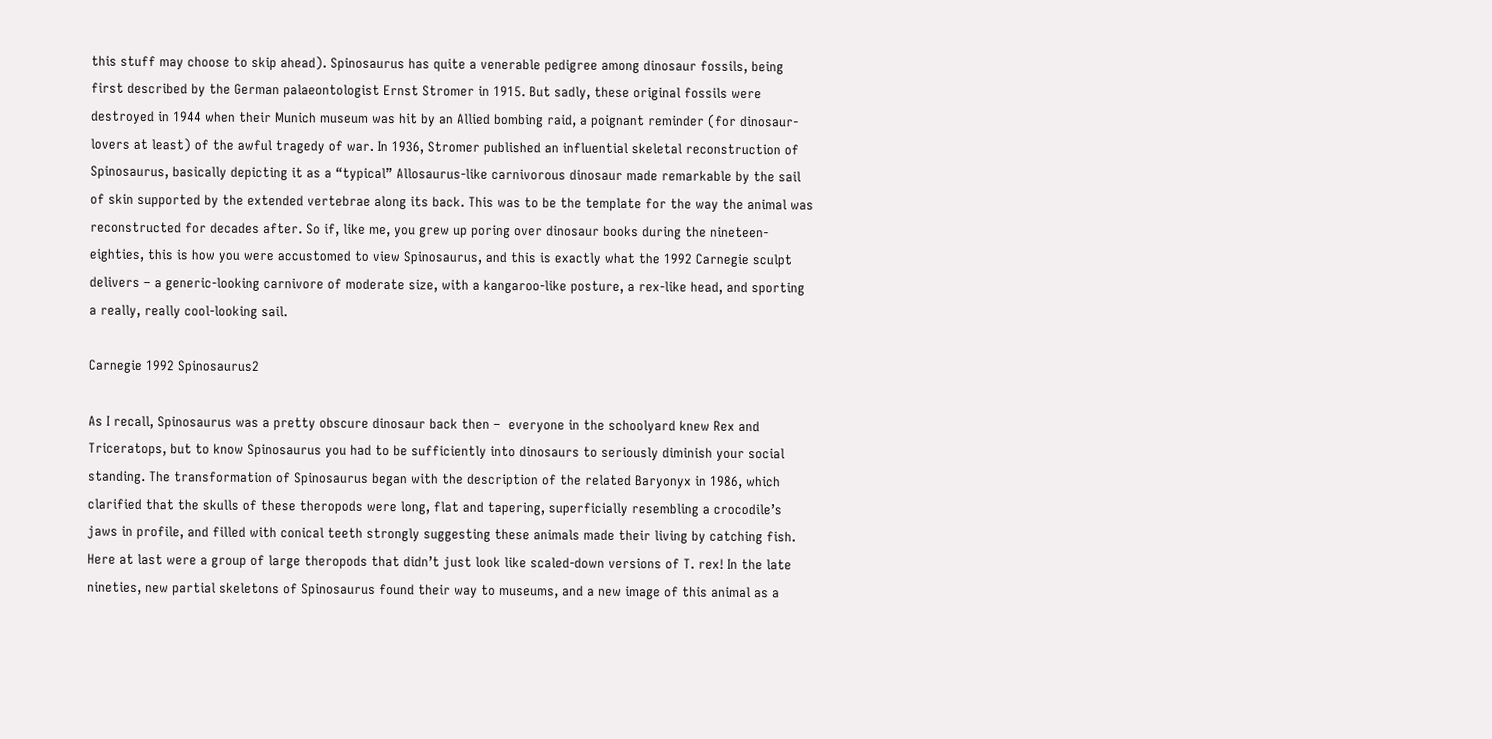this stuff may choose to skip ahead). Spinosaurus has quite a venerable pedigree among dinosaur fossils, being first described by the German palaeontologist Ernst Stromer in 1915. But sadly, these original fossils were destroyed in 1944 when their Munich museum was hit by an Allied bombing raid, a poignant reminder (for dinosaur-lovers at least) of the awful tragedy of war. In 1936, Stromer published an influential skeletal reconstruction of Spinosaurus, basically depicting it as a “typical” Allosaurus-like carnivorous dinosaur made remarkable by the sail of skin supported by the extended vertebrae along its back. This was to be the template for the way the animal was reconstructed for decades after. So if, like me, you grew up poring over dinosaur books during the nineteen-eighties, this is how you were accustomed to view Spinosaurus, and this is exactly what the 1992 Carnegie sculpt delivers – a generic-looking carnivore of moderate size, with a kangaroo-like posture, a rex-like head, and sporting a really, really cool-looking sail.

Carnegie 1992 Spinosaurus2

As I recall, Spinosaurus was a pretty obscure dinosaur back then –  everyone in the schoolyard knew Rex and Triceratops, but to know Spinosaurus you had to be sufficiently into dinosaurs to seriously diminish your social standing. The transformation of Spinosaurus began with the description of the related Baryonyx in 1986, which clarified that the skulls of these theropods were long, flat and tapering, superficially resembling a crocodile’s jaws in profile, and filled with conical teeth strongly suggesting these animals made their living by catching fish. Here at last were a group of large theropods that didn’t just look like scaled-down versions of T. rex! In the late nineties, new partial skeletons of Spinosaurus found their way to museums, and a new image of this animal as a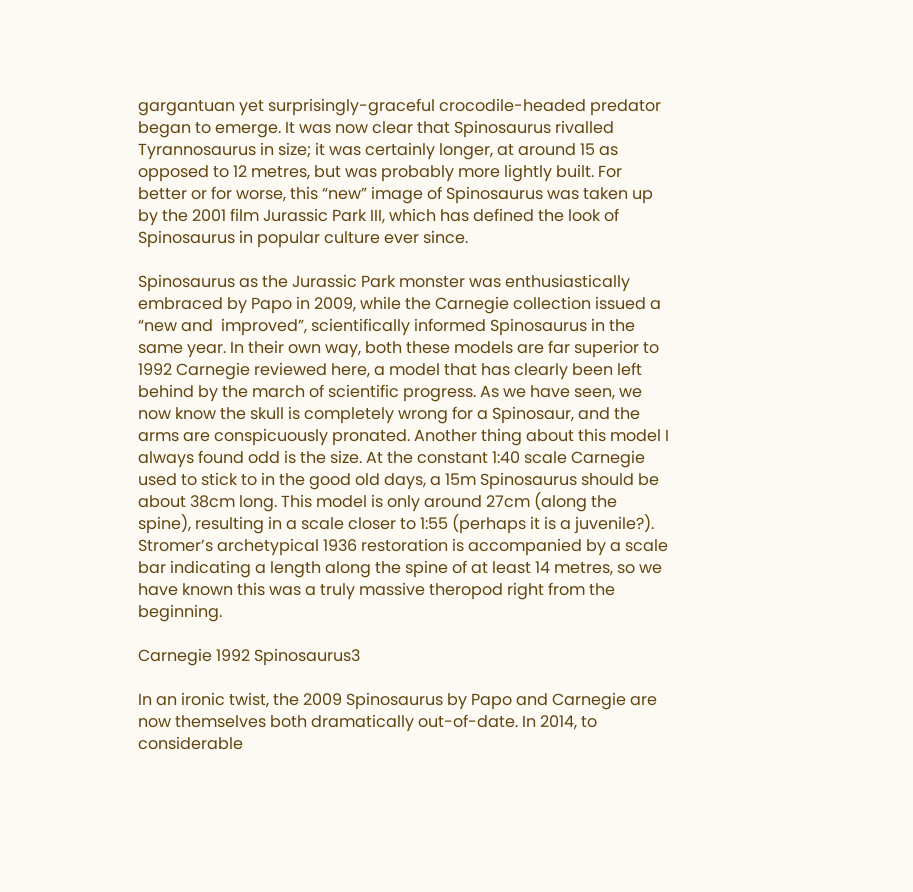gargantuan yet surprisingly-graceful crocodile-headed predator began to emerge. It was now clear that Spinosaurus rivalled Tyrannosaurus in size; it was certainly longer, at around 15 as opposed to 12 metres, but was probably more lightly built. For better or for worse, this “new” image of Spinosaurus was taken up by the 2001 film Jurassic Park III, which has defined the look of Spinosaurus in popular culture ever since.

Spinosaurus as the Jurassic Park monster was enthusiastically embraced by Papo in 2009, while the Carnegie collection issued a “new and  improved”, scientifically informed Spinosaurus in the same year. In their own way, both these models are far superior to 1992 Carnegie reviewed here, a model that has clearly been left behind by the march of scientific progress. As we have seen, we now know the skull is completely wrong for a Spinosaur, and the arms are conspicuously pronated. Another thing about this model I always found odd is the size. At the constant 1:40 scale Carnegie used to stick to in the good old days, a 15m Spinosaurus should be about 38cm long. This model is only around 27cm (along the spine), resulting in a scale closer to 1:55 (perhaps it is a juvenile?). Stromer’s archetypical 1936 restoration is accompanied by a scale bar indicating a length along the spine of at least 14 metres, so we have known this was a truly massive theropod right from the beginning.

Carnegie 1992 Spinosaurus3

In an ironic twist, the 2009 Spinosaurus by Papo and Carnegie are now themselves both dramatically out-of-date. In 2014, to considerable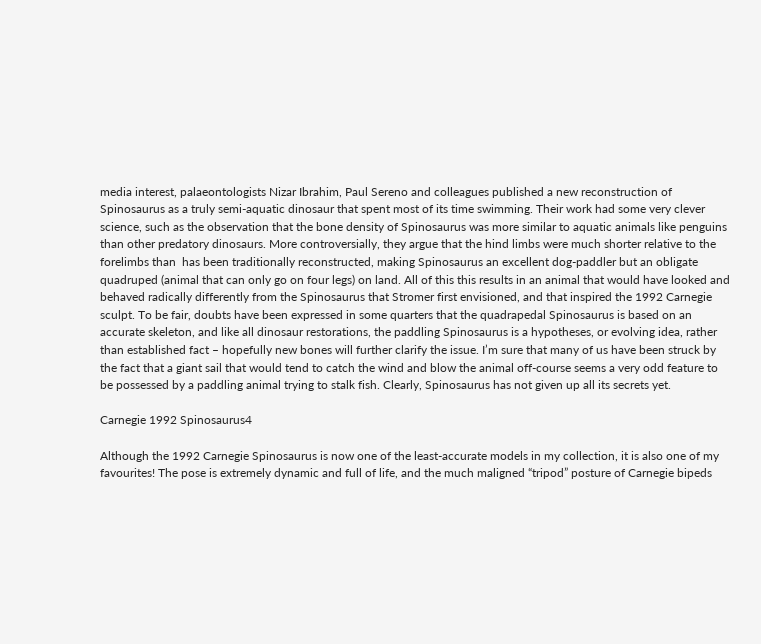media interest, palaeontologists Nizar Ibrahim, Paul Sereno and colleagues published a new reconstruction of Spinosaurus as a truly semi-aquatic dinosaur that spent most of its time swimming. Their work had some very clever science, such as the observation that the bone density of Spinosaurus was more similar to aquatic animals like penguins than other predatory dinosaurs. More controversially, they argue that the hind limbs were much shorter relative to the forelimbs than  has been traditionally reconstructed, making Spinosaurus an excellent dog-paddler but an obligate quadruped (animal that can only go on four legs) on land. All of this this results in an animal that would have looked and behaved radically differently from the Spinosaurus that Stromer first envisioned, and that inspired the 1992 Carnegie sculpt. To be fair, doubts have been expressed in some quarters that the quadrapedal Spinosaurus is based on an accurate skeleton, and like all dinosaur restorations, the paddling Spinosaurus is a hypotheses, or evolving idea, rather than established fact – hopefully new bones will further clarify the issue. I’m sure that many of us have been struck by the fact that a giant sail that would tend to catch the wind and blow the animal off-course seems a very odd feature to be possessed by a paddling animal trying to stalk fish. Clearly, Spinosaurus has not given up all its secrets yet.

Carnegie 1992 Spinosaurus4

Although the 1992 Carnegie Spinosaurus is now one of the least-accurate models in my collection, it is also one of my favourites! The pose is extremely dynamic and full of life, and the much maligned “tripod” posture of Carnegie bipeds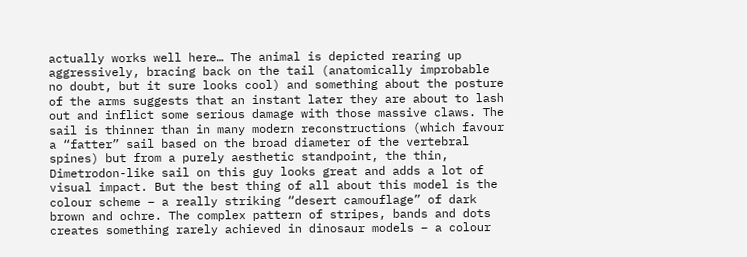actually works well here… The animal is depicted rearing up aggressively, bracing back on the tail (anatomically improbable no doubt, but it sure looks cool) and something about the posture of the arms suggests that an instant later they are about to lash out and inflict some serious damage with those massive claws. The sail is thinner than in many modern reconstructions (which favour a “fatter” sail based on the broad diameter of the vertebral spines) but from a purely aesthetic standpoint, the thin, Dimetrodon-like sail on this guy looks great and adds a lot of visual impact. But the best thing of all about this model is the colour scheme – a really striking “desert camouflage” of dark brown and ochre. The complex pattern of stripes, bands and dots creates something rarely achieved in dinosaur models – a colour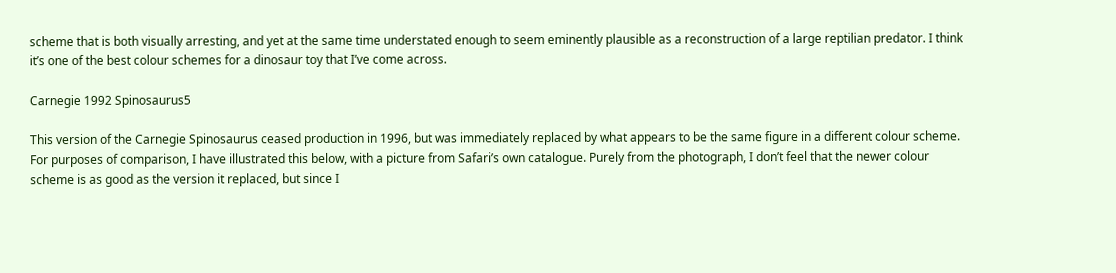scheme that is both visually arresting, and yet at the same time understated enough to seem eminently plausible as a reconstruction of a large reptilian predator. I think it’s one of the best colour schemes for a dinosaur toy that I’ve come across.

Carnegie 1992 Spinosaurus5

This version of the Carnegie Spinosaurus ceased production in 1996, but was immediately replaced by what appears to be the same figure in a different colour scheme. For purposes of comparison, I have illustrated this below, with a picture from Safari’s own catalogue. Purely from the photograph, I don’t feel that the newer colour scheme is as good as the version it replaced, but since I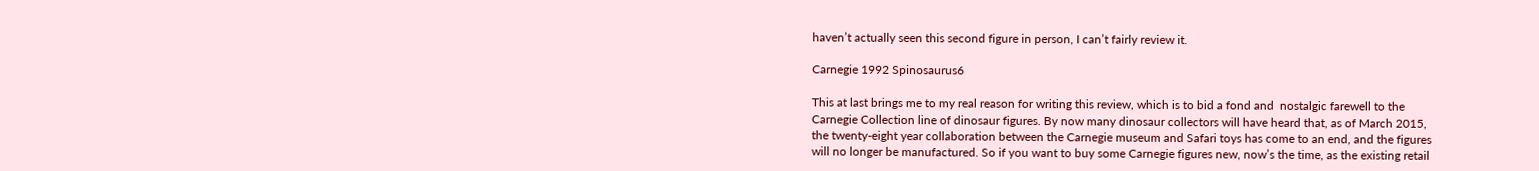haven’t actually seen this second figure in person, I can’t fairly review it.

Carnegie 1992 Spinosaurus6

This at last brings me to my real reason for writing this review, which is to bid a fond and  nostalgic farewell to the Carnegie Collection line of dinosaur figures. By now many dinosaur collectors will have heard that, as of March 2015, the twenty-eight year collaboration between the Carnegie museum and Safari toys has come to an end, and the figures will no longer be manufactured. So if you want to buy some Carnegie figures new, now’s the time, as the existing retail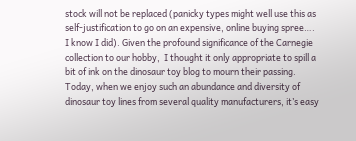stock will not be replaced (panicky types might well use this as self-justification to go on an expensive, online buying spree…. I know I did). Given the profound significance of the Carnegie collection to our hobby,  I thought it only appropriate to spill a bit of ink on the dinosaur toy blog to mourn their passing. Today, when we enjoy such an abundance and diversity of dinosaur toy lines from several quality manufacturers, it’s easy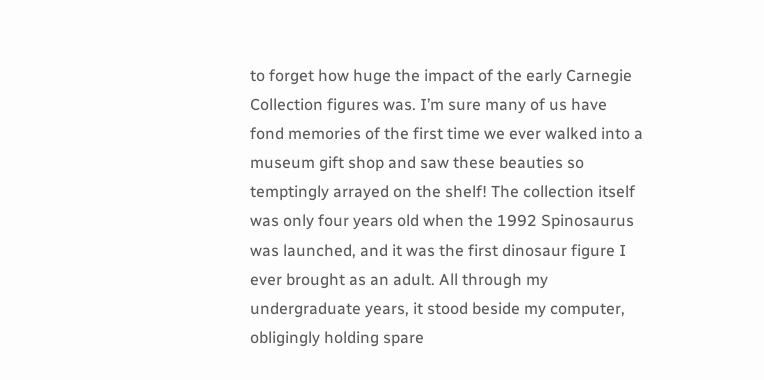to forget how huge the impact of the early Carnegie Collection figures was. I’m sure many of us have fond memories of the first time we ever walked into a museum gift shop and saw these beauties so temptingly arrayed on the shelf! The collection itself was only four years old when the 1992 Spinosaurus was launched, and it was the first dinosaur figure I ever brought as an adult. All through my undergraduate years, it stood beside my computer, obligingly holding spare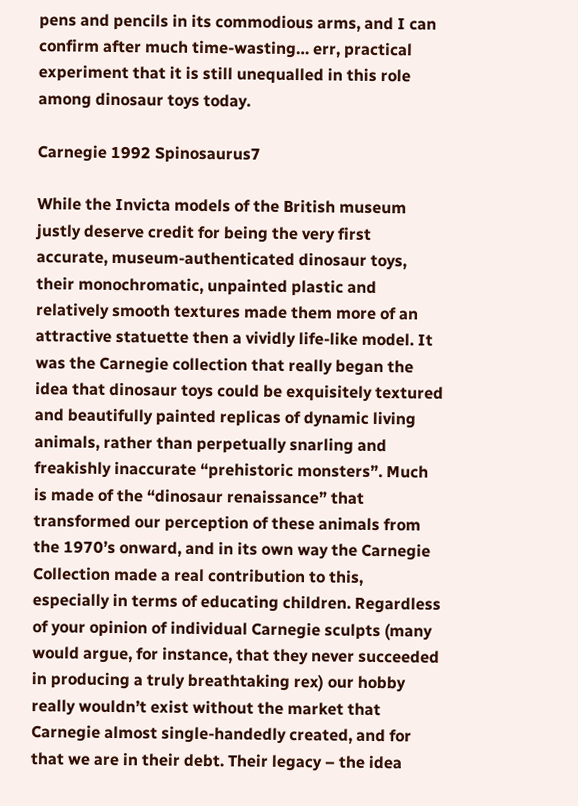pens and pencils in its commodious arms, and I can confirm after much time-wasting… err, practical experiment that it is still unequalled in this role among dinosaur toys today.

Carnegie 1992 Spinosaurus7

While the Invicta models of the British museum justly deserve credit for being the very first accurate, museum-authenticated dinosaur toys, their monochromatic, unpainted plastic and relatively smooth textures made them more of an attractive statuette then a vividly life-like model. It was the Carnegie collection that really began the idea that dinosaur toys could be exquisitely textured and beautifully painted replicas of dynamic living animals, rather than perpetually snarling and freakishly inaccurate “prehistoric monsters”. Much is made of the “dinosaur renaissance” that transformed our perception of these animals from the 1970’s onward, and in its own way the Carnegie Collection made a real contribution to this, especially in terms of educating children. Regardless of your opinion of individual Carnegie sculpts (many would argue, for instance, that they never succeeded in producing a truly breathtaking rex) our hobby really wouldn’t exist without the market that Carnegie almost single-handedly created, and for that we are in their debt. Their legacy – the idea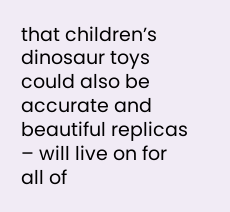that children’s dinosaur toys could also be accurate and beautiful replicas – will live on for all of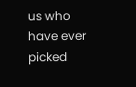us who have ever picked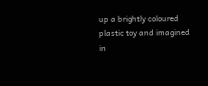up a brightly coloured plastic toy and imagined in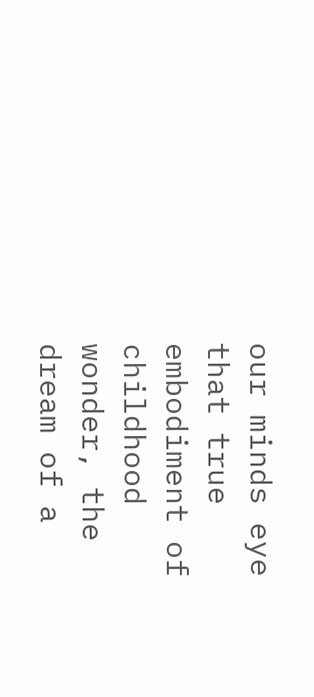our minds eye that true embodiment of childhood wonder, the dream of a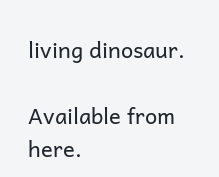living dinosaur.

Available from here.